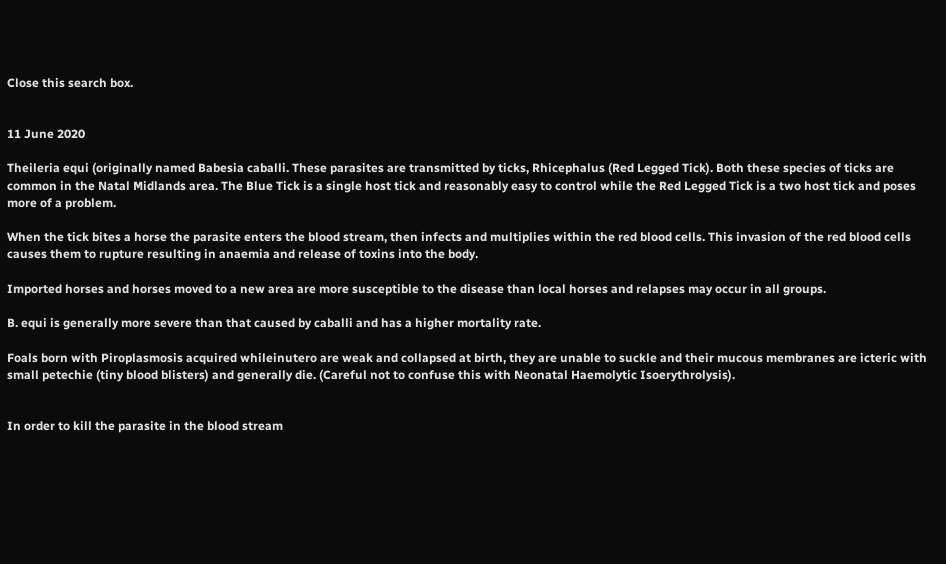Close this search box.


11 June 2020

Theileria equi (originally named Babesia caballi. These parasites are transmitted by ticks, Rhicephalus (Red Legged Tick). Both these species of ticks are common in the Natal Midlands area. The Blue Tick is a single host tick and reasonably easy to control while the Red Legged Tick is a two host tick and poses more of a problem.

When the tick bites a horse the parasite enters the blood stream, then infects and multiplies within the red blood cells. This invasion of the red blood cells causes them to rupture resulting in anaemia and release of toxins into the body.

Imported horses and horses moved to a new area are more susceptible to the disease than local horses and relapses may occur in all groups.

B. equi is generally more severe than that caused by caballi and has a higher mortality rate.

Foals born with Piroplasmosis acquired whileinutero are weak and collapsed at birth, they are unable to suckle and their mucous membranes are icteric with small petechie (tiny blood blisters) and generally die. (Careful not to confuse this with Neonatal Haemolytic Isoerythrolysis).


In order to kill the parasite in the blood stream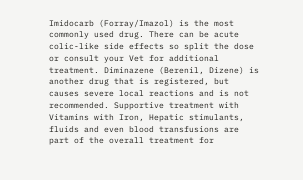Imidocarb (Forray/Imazol) is the most commonly used drug. There can be acute colic-like side effects so split the dose or consult your Vet for additional treatment. Diminazene (Berenil, Dizene) is another drug that is registered, but causes severe local reactions and is not recommended. Supportive treatment with Vitamins with Iron, Hepatic stimulants, fluids and even blood transfusions are part of the overall treatment for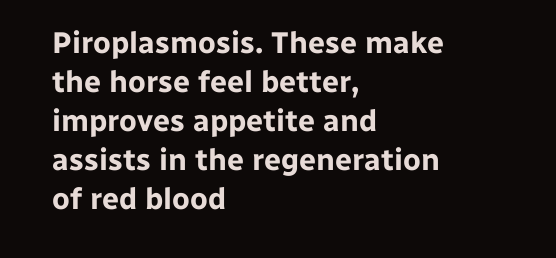Piroplasmosis. These make the horse feel better, improves appetite and assists in the regeneration of red blood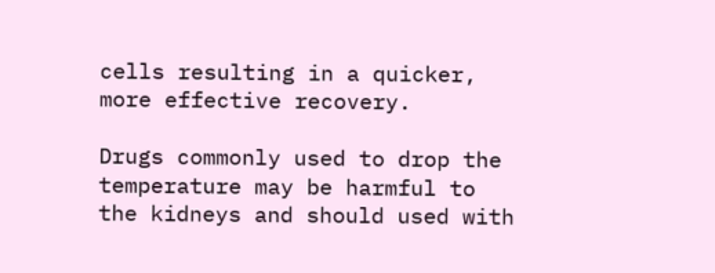cells resulting in a quicker, more effective recovery.

Drugs commonly used to drop the temperature may be harmful to the kidneys and should used with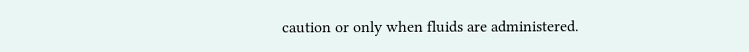caution or only when fluids are administered.